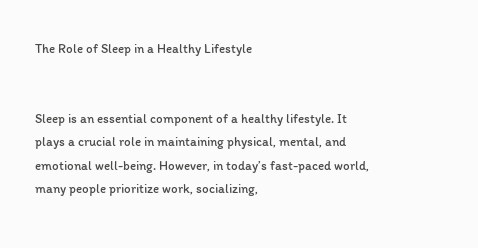The Role of Sleep in a Healthy Lifestyle


Sleep is an essential component of a healthy lifestyle. It plays a crucial role in maintaining physical, mental, and emotional well-being. However, in today’s fast-paced world, many people prioritize work, socializing,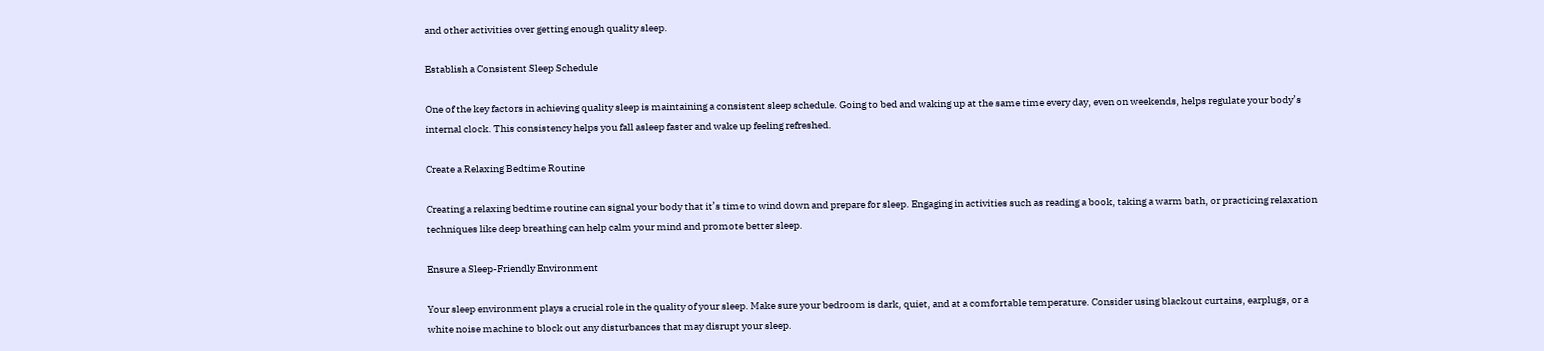and other activities over getting enough quality sleep.

Establish a Consistent Sleep Schedule

One of the key factors in achieving quality sleep is maintaining a consistent sleep schedule. Going to bed and waking up at the same time every day, even on weekends, helps regulate your body’s internal clock. This consistency helps you fall asleep faster and wake up feeling refreshed.

Create a Relaxing Bedtime Routine

Creating a relaxing bedtime routine can signal your body that it’s time to wind down and prepare for sleep. Engaging in activities such as reading a book, taking a warm bath, or practicing relaxation techniques like deep breathing can help calm your mind and promote better sleep.

Ensure a Sleep-Friendly Environment

Your sleep environment plays a crucial role in the quality of your sleep. Make sure your bedroom is dark, quiet, and at a comfortable temperature. Consider using blackout curtains, earplugs, or a white noise machine to block out any disturbances that may disrupt your sleep.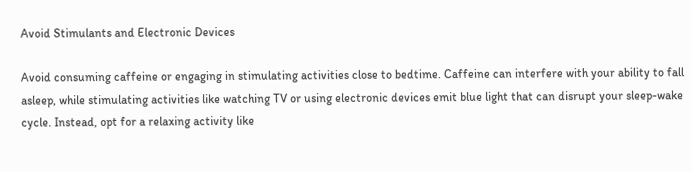Avoid Stimulants and Electronic Devices

Avoid consuming caffeine or engaging in stimulating activities close to bedtime. Caffeine can interfere with your ability to fall asleep, while stimulating activities like watching TV or using electronic devices emit blue light that can disrupt your sleep-wake cycle. Instead, opt for a relaxing activity like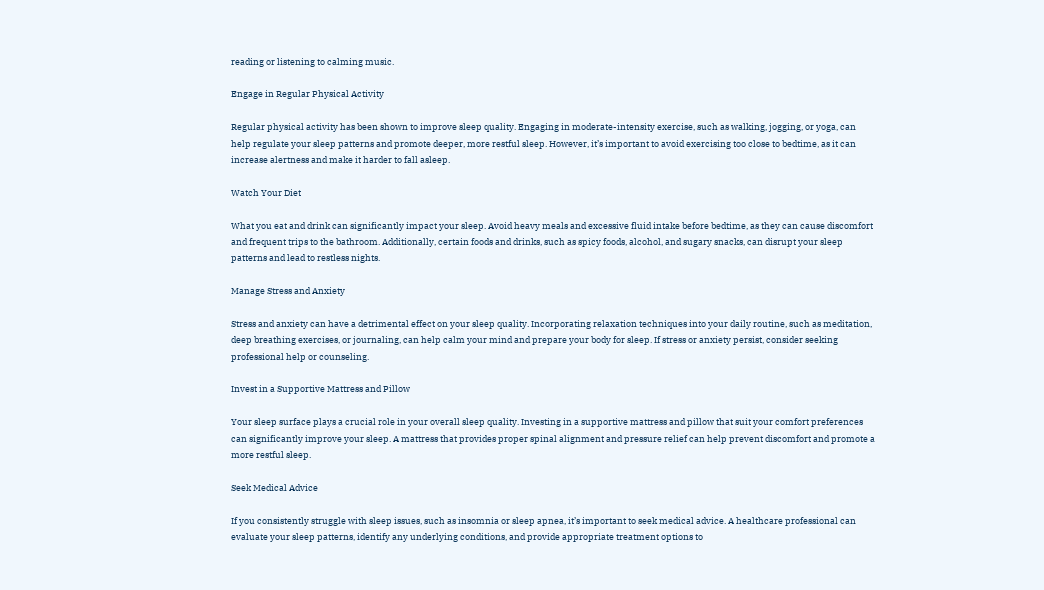reading or listening to calming music.

Engage in Regular Physical Activity

Regular physical activity has been shown to improve sleep quality. Engaging in moderate-intensity exercise, such as walking, jogging, or yoga, can help regulate your sleep patterns and promote deeper, more restful sleep. However, it’s important to avoid exercising too close to bedtime, as it can increase alertness and make it harder to fall asleep.

Watch Your Diet

What you eat and drink can significantly impact your sleep. Avoid heavy meals and excessive fluid intake before bedtime, as they can cause discomfort and frequent trips to the bathroom. Additionally, certain foods and drinks, such as spicy foods, alcohol, and sugary snacks, can disrupt your sleep patterns and lead to restless nights.

Manage Stress and Anxiety

Stress and anxiety can have a detrimental effect on your sleep quality. Incorporating relaxation techniques into your daily routine, such as meditation, deep breathing exercises, or journaling, can help calm your mind and prepare your body for sleep. If stress or anxiety persist, consider seeking professional help or counseling.

Invest in a Supportive Mattress and Pillow

Your sleep surface plays a crucial role in your overall sleep quality. Investing in a supportive mattress and pillow that suit your comfort preferences can significantly improve your sleep. A mattress that provides proper spinal alignment and pressure relief can help prevent discomfort and promote a more restful sleep.

Seek Medical Advice

If you consistently struggle with sleep issues, such as insomnia or sleep apnea, it’s important to seek medical advice. A healthcare professional can evaluate your sleep patterns, identify any underlying conditions, and provide appropriate treatment options to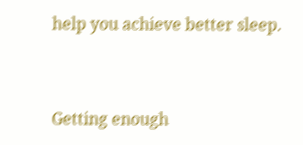help you achieve better sleep.


Getting enough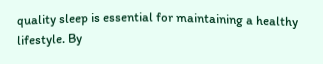quality sleep is essential for maintaining a healthy lifestyle. By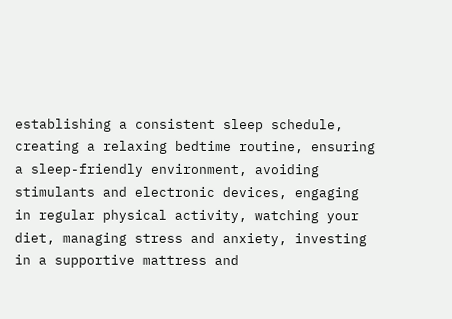establishing a consistent sleep schedule, creating a relaxing bedtime routine, ensuring a sleep-friendly environment, avoiding stimulants and electronic devices, engaging in regular physical activity, watching your diet, managing stress and anxiety, investing in a supportive mattress and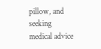pillow, and seeking medical advice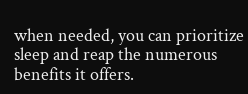when needed, you can prioritize sleep and reap the numerous benefits it offers.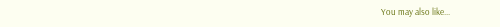You may also like...